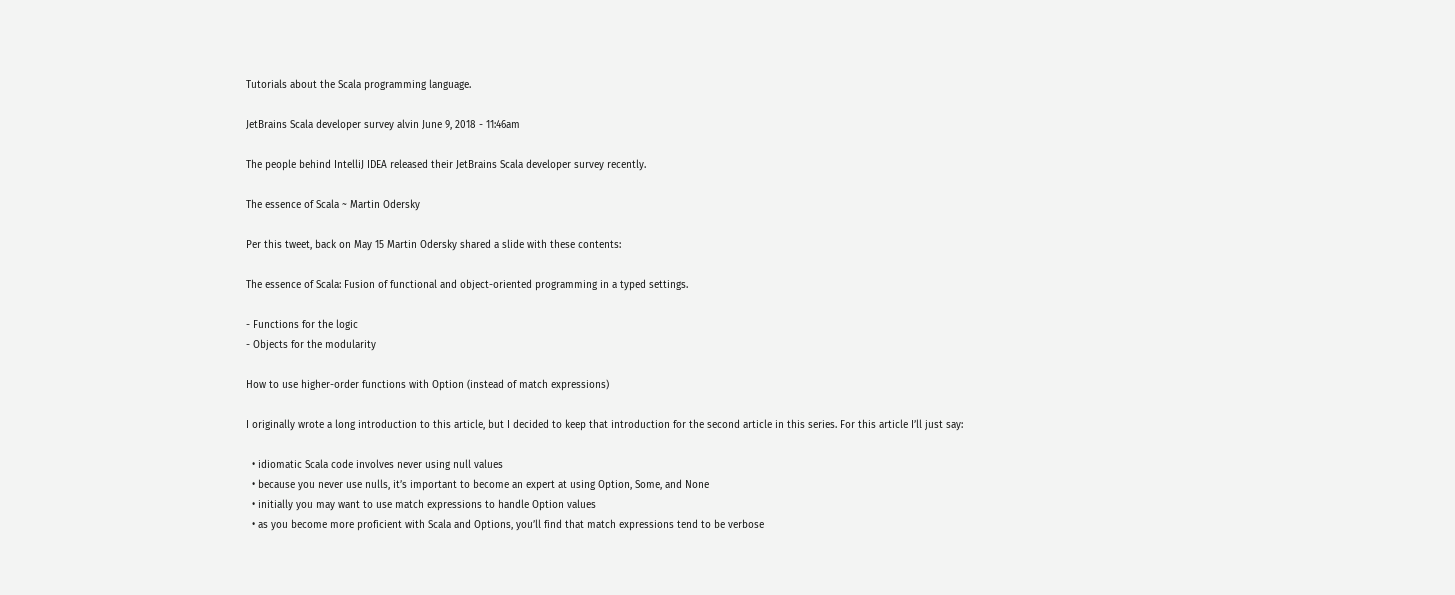Tutorials about the Scala programming language.

JetBrains Scala developer survey alvin June 9, 2018 - 11:46am

The people behind IntelliJ IDEA released their JetBrains Scala developer survey recently.

The essence of Scala ~ Martin Odersky

Per this tweet, back on May 15 Martin Odersky shared a slide with these contents:

The essence of Scala: Fusion of functional and object-oriented programming in a typed settings.

- Functions for the logic
- Objects for the modularity

How to use higher-order functions with Option (instead of match expressions)

I originally wrote a long introduction to this article, but I decided to keep that introduction for the second article in this series. For this article I’ll just say:

  • idiomatic Scala code involves never using null values
  • because you never use nulls, it’s important to become an expert at using Option, Some, and None
  • initially you may want to use match expressions to handle Option values
  • as you become more proficient with Scala and Options, you’ll find that match expressions tend to be verbose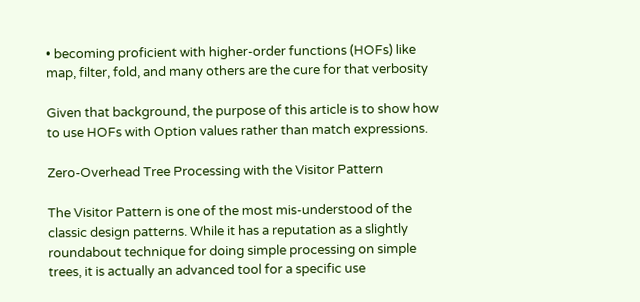• becoming proficient with higher-order functions (HOFs) like map, filter, fold, and many others are the cure for that verbosity

Given that background, the purpose of this article is to show how to use HOFs with Option values rather than match expressions.

Zero-Overhead Tree Processing with the Visitor Pattern

The Visitor Pattern is one of the most mis-understood of the classic design patterns. While it has a reputation as a slightly roundabout technique for doing simple processing on simple trees, it is actually an advanced tool for a specific use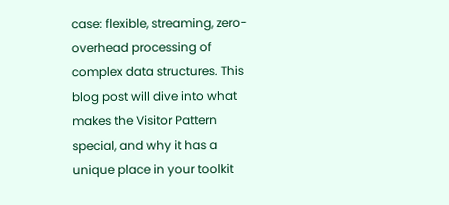case: flexible, streaming, zero-overhead processing of complex data structures. This blog post will dive into what makes the Visitor Pattern special, and why it has a unique place in your toolkit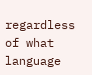regardless of what language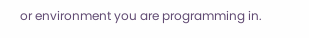or environment you are programming in.